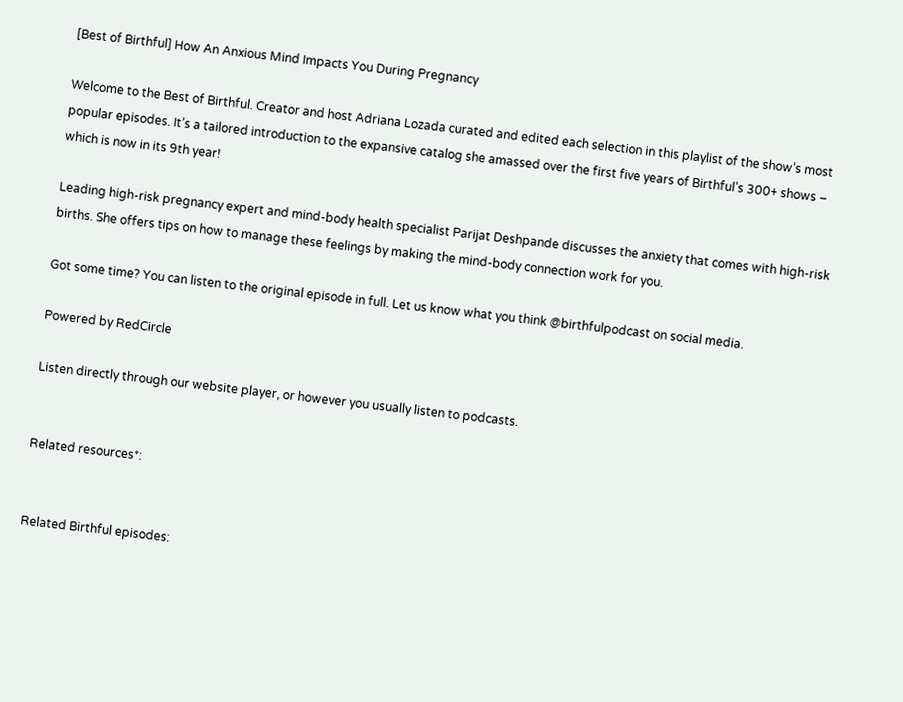[Best of Birthful] How An Anxious Mind Impacts You During Pregnancy

Welcome to the Best of Birthful. Creator and host Adriana Lozada curated and edited each selection in this playlist of the show’s most popular episodes. It’s a tailored introduction to the expansive catalog she amassed over the first five years of Birthful’s 300+ shows – which is now in its 9th year!

Leading high-risk pregnancy expert and mind-body health specialist Parijat Deshpande discusses the anxiety that comes with high-risk births. She offers tips on how to manage these feelings by making the mind-body connection work for you.

Got some time? You can listen to the original episode in full. Let us know what you think @birthfulpodcast on social media.

Powered by RedCircle

Listen directly through our website player, or however you usually listen to podcasts.


Related resources*:


Related Birthful episodes: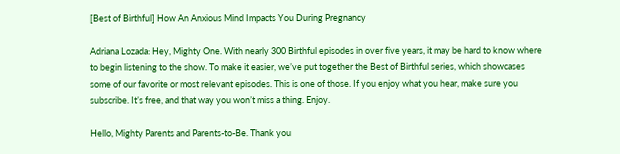[Best of Birthful] How An Anxious Mind Impacts You During Pregnancy

Adriana Lozada: Hey, Mighty One. With nearly 300 Birthful episodes in over five years, it may be hard to know where to begin listening to the show. To make it easier, we’ve put together the Best of Birthful series, which showcases some of our favorite or most relevant episodes. This is one of those. If you enjoy what you hear, make sure you subscribe. It’s free, and that way you won’t miss a thing. Enjoy.

Hello, Mighty Parents and Parents-to-Be. Thank you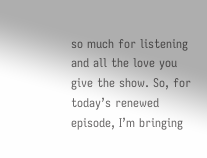so much for listening and all the love you give the show. So, for today’s renewed episode, I’m bringing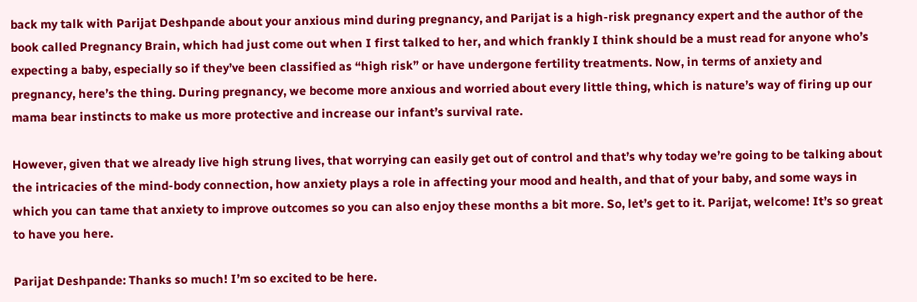back my talk with Parijat Deshpande about your anxious mind during pregnancy, and Parijat is a high-risk pregnancy expert and the author of the book called Pregnancy Brain, which had just come out when I first talked to her, and which frankly I think should be a must read for anyone who’s expecting a baby, especially so if they’ve been classified as “high risk” or have undergone fertility treatments. Now, in terms of anxiety and pregnancy, here’s the thing. During pregnancy, we become more anxious and worried about every little thing, which is nature’s way of firing up our mama bear instincts to make us more protective and increase our infant’s survival rate.

However, given that we already live high strung lives, that worrying can easily get out of control and that’s why today we’re going to be talking about the intricacies of the mind-body connection, how anxiety plays a role in affecting your mood and health, and that of your baby, and some ways in which you can tame that anxiety to improve outcomes so you can also enjoy these months a bit more. So, let’s get to it. Parijat, welcome! It’s so great to have you here.

Parijat Deshpande: Thanks so much! I’m so excited to be here.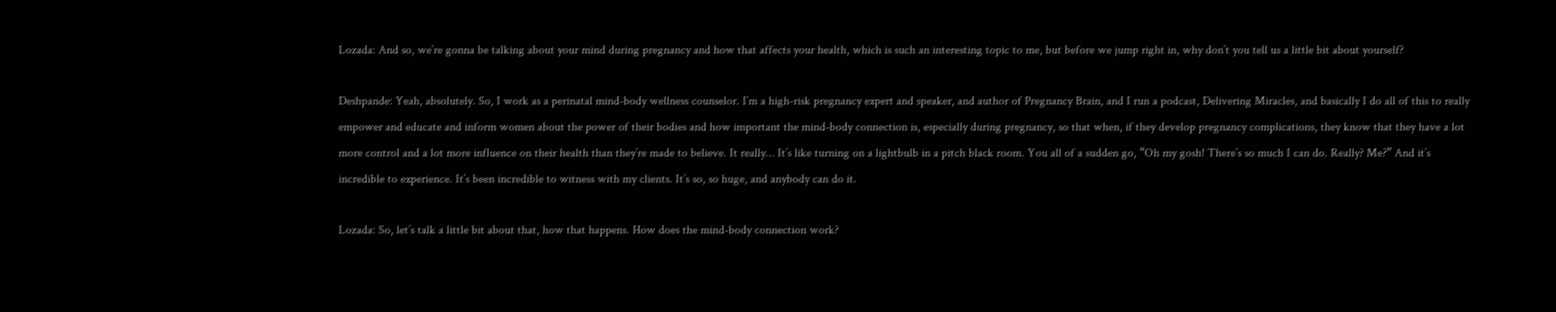Lozada: And so, we’re gonna be talking about your mind during pregnancy and how that affects your health, which is such an interesting topic to me, but before we jump right in, why don’t you tell us a little bit about yourself?

Deshpande: Yeah, absolutely. So, I work as a perinatal mind-body wellness counselor. I’m a high-risk pregnancy expert and speaker, and author of Pregnancy Brain, and I run a podcast, Delivering Miracles, and basically I do all of this to really empower and educate and inform women about the power of their bodies and how important the mind-body connection is, especially during pregnancy, so that when, if they develop pregnancy complications, they know that they have a lot more control and a lot more influence on their health than they’re made to believe. It really… It’s like turning on a lightbulb in a pitch black room. You all of a sudden go, “Oh my gosh! There’s so much I can do. Really? Me?” And it’s incredible to experience. It’s been incredible to witness with my clients. It’s so, so huge, and anybody can do it.

Lozada: So, let’s talk a little bit about that, how that happens. How does the mind-body connection work?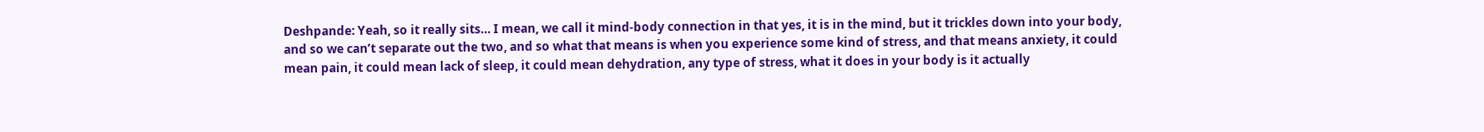Deshpande: Yeah, so it really sits… I mean, we call it mind-body connection in that yes, it is in the mind, but it trickles down into your body, and so we can’t separate out the two, and so what that means is when you experience some kind of stress, and that means anxiety, it could mean pain, it could mean lack of sleep, it could mean dehydration, any type of stress, what it does in your body is it actually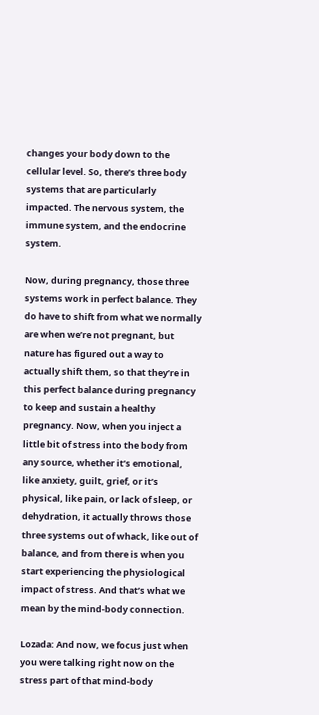changes your body down to the cellular level. So, there’s three body systems that are particularly impacted. The nervous system, the immune system, and the endocrine system.

Now, during pregnancy, those three systems work in perfect balance. They do have to shift from what we normally are when we’re not pregnant, but nature has figured out a way to actually shift them, so that they’re in this perfect balance during pregnancy to keep and sustain a healthy pregnancy. Now, when you inject a little bit of stress into the body from any source, whether it’s emotional, like anxiety, guilt, grief, or it’s physical, like pain, or lack of sleep, or dehydration, it actually throws those three systems out of whack, like out of balance, and from there is when you start experiencing the physiological impact of stress. And that’s what we mean by the mind-body connection.

Lozada: And now, we focus just when you were talking right now on the stress part of that mind-body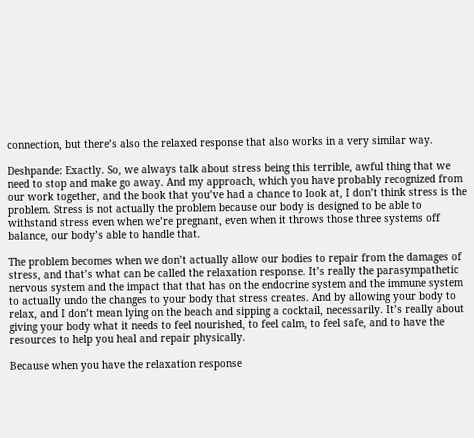connection, but there’s also the relaxed response that also works in a very similar way.

Deshpande: Exactly. So, we always talk about stress being this terrible, awful thing that we need to stop and make go away. And my approach, which you have probably recognized from our work together, and the book that you’ve had a chance to look at, I don’t think stress is the problem. Stress is not actually the problem because our body is designed to be able to withstand stress even when we’re pregnant, even when it throws those three systems off balance, our body’s able to handle that.

The problem becomes when we don’t actually allow our bodies to repair from the damages of stress, and that’s what can be called the relaxation response. It’s really the parasympathetic nervous system and the impact that that has on the endocrine system and the immune system to actually undo the changes to your body that stress creates. And by allowing your body to relax, and I don’t mean lying on the beach and sipping a cocktail, necessarily. It’s really about giving your body what it needs to feel nourished, to feel calm, to feel safe, and to have the resources to help you heal and repair physically.

Because when you have the relaxation response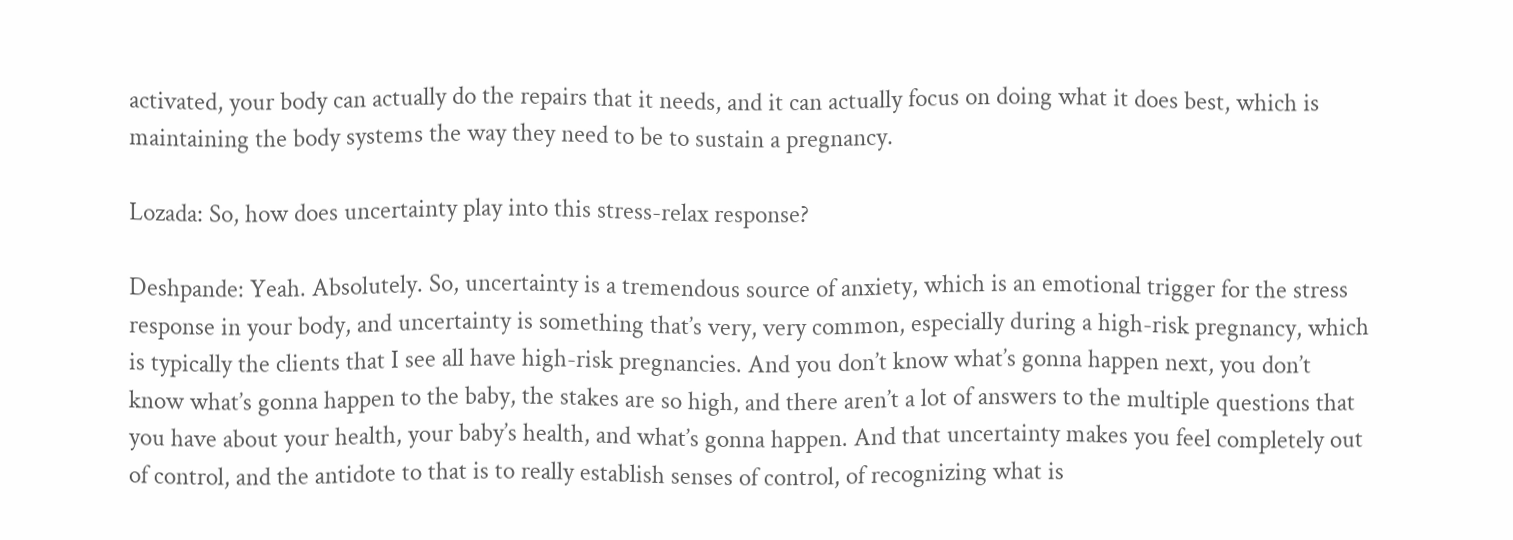activated, your body can actually do the repairs that it needs, and it can actually focus on doing what it does best, which is maintaining the body systems the way they need to be to sustain a pregnancy.

Lozada: So, how does uncertainty play into this stress-relax response?

Deshpande: Yeah. Absolutely. So, uncertainty is a tremendous source of anxiety, which is an emotional trigger for the stress response in your body, and uncertainty is something that’s very, very common, especially during a high-risk pregnancy, which is typically the clients that I see all have high-risk pregnancies. And you don’t know what’s gonna happen next, you don’t know what’s gonna happen to the baby, the stakes are so high, and there aren’t a lot of answers to the multiple questions that you have about your health, your baby’s health, and what’s gonna happen. And that uncertainty makes you feel completely out of control, and the antidote to that is to really establish senses of control, of recognizing what is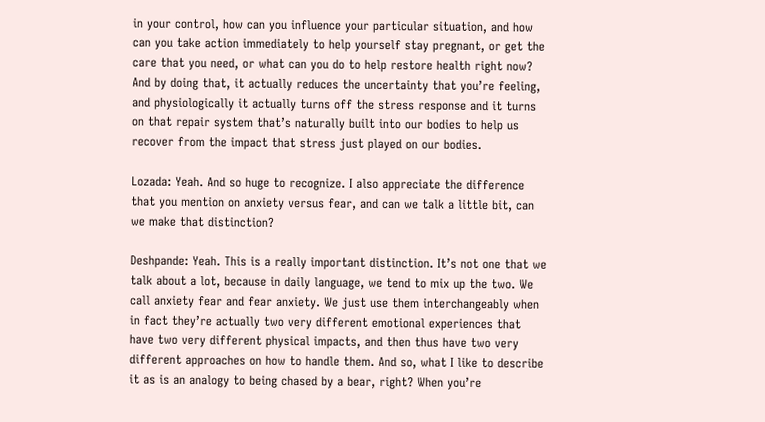in your control, how can you influence your particular situation, and how can you take action immediately to help yourself stay pregnant, or get the care that you need, or what can you do to help restore health right now? And by doing that, it actually reduces the uncertainty that you’re feeling, and physiologically it actually turns off the stress response and it turns on that repair system that’s naturally built into our bodies to help us recover from the impact that stress just played on our bodies.

Lozada: Yeah. And so huge to recognize. I also appreciate the difference that you mention on anxiety versus fear, and can we talk a little bit, can we make that distinction?

Deshpande: Yeah. This is a really important distinction. It’s not one that we talk about a lot, because in daily language, we tend to mix up the two. We call anxiety fear and fear anxiety. We just use them interchangeably when in fact they’re actually two very different emotional experiences that have two very different physical impacts, and then thus have two very different approaches on how to handle them. And so, what I like to describe it as is an analogy to being chased by a bear, right? When you’re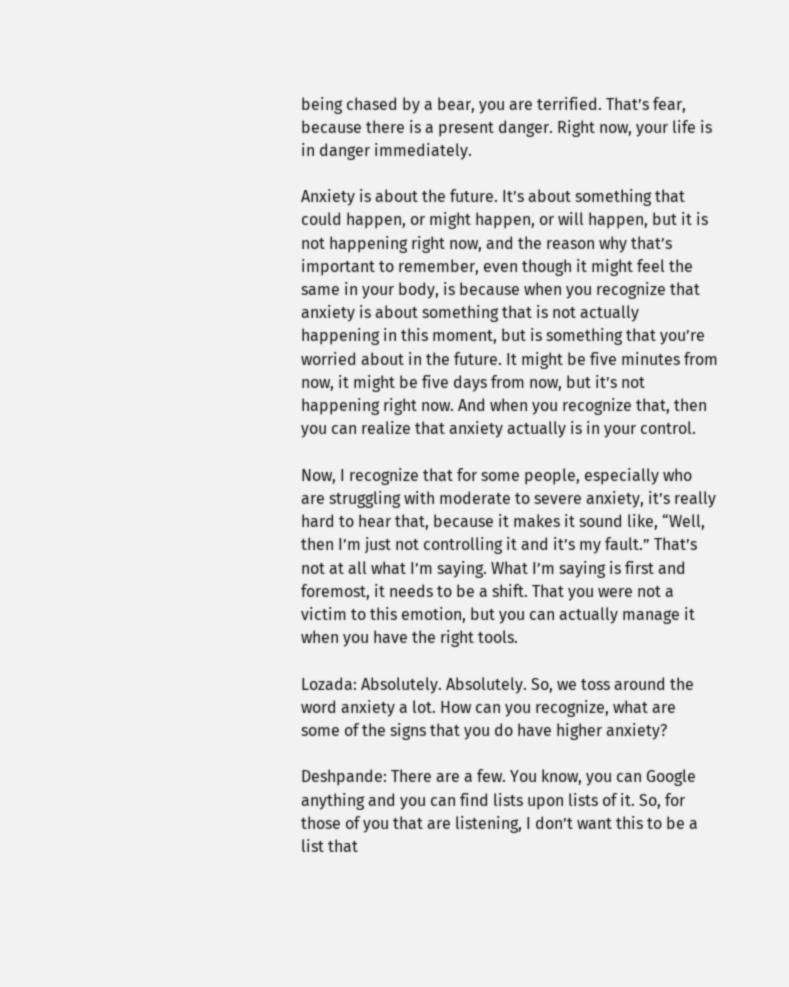being chased by a bear, you are terrified. That’s fear, because there is a present danger. Right now, your life is in danger immediately.

Anxiety is about the future. It’s about something that could happen, or might happen, or will happen, but it is not happening right now, and the reason why that’s important to remember, even though it might feel the same in your body, is because when you recognize that anxiety is about something that is not actually happening in this moment, but is something that you’re worried about in the future. It might be five minutes from now, it might be five days from now, but it’s not happening right now. And when you recognize that, then you can realize that anxiety actually is in your control.

Now, I recognize that for some people, especially who are struggling with moderate to severe anxiety, it’s really hard to hear that, because it makes it sound like, “Well, then I’m just not controlling it and it’s my fault.” That’s not at all what I’m saying. What I’m saying is first and foremost, it needs to be a shift. That you were not a victim to this emotion, but you can actually manage it when you have the right tools.

Lozada: Absolutely. Absolutely. So, we toss around the word anxiety a lot. How can you recognize, what are some of the signs that you do have higher anxiety?

Deshpande: There are a few. You know, you can Google anything and you can find lists upon lists of it. So, for those of you that are listening, I don’t want this to be a list that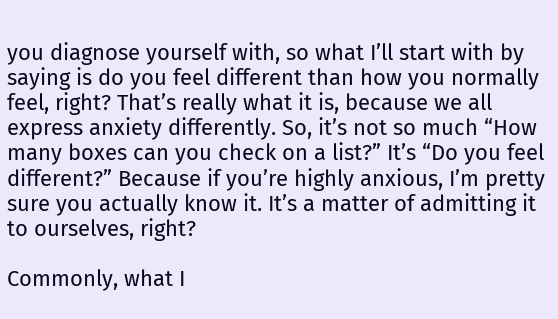you diagnose yourself with, so what I’ll start with by saying is do you feel different than how you normally feel, right? That’s really what it is, because we all express anxiety differently. So, it’s not so much “How many boxes can you check on a list?” It’s “Do you feel different?” Because if you’re highly anxious, I’m pretty sure you actually know it. It’s a matter of admitting it to ourselves, right?

Commonly, what I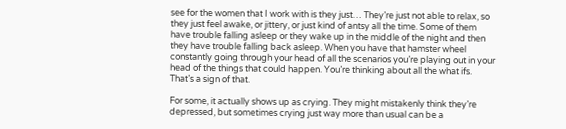see for the women that I work with is they just… They’re just not able to relax, so they just feel awake, or jittery, or just kind of antsy all the time. Some of them have trouble falling asleep or they wake up in the middle of the night and then they have trouble falling back asleep. When you have that hamster wheel constantly going through your head of all the scenarios you’re playing out in your head of the things that could happen. You’re thinking about all the what ifs. That’s a sign of that.

For some, it actually shows up as crying. They might mistakenly think they’re depressed, but sometimes crying just way more than usual can be a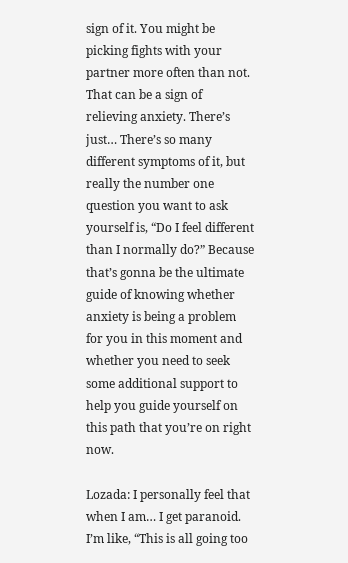sign of it. You might be picking fights with your partner more often than not. That can be a sign of relieving anxiety. There’s just… There’s so many different symptoms of it, but really the number one question you want to ask yourself is, “Do I feel different than I normally do?” Because that’s gonna be the ultimate guide of knowing whether anxiety is being a problem for you in this moment and whether you need to seek some additional support to help you guide yourself on this path that you’re on right now.

Lozada: I personally feel that when I am… I get paranoid. I’m like, “This is all going too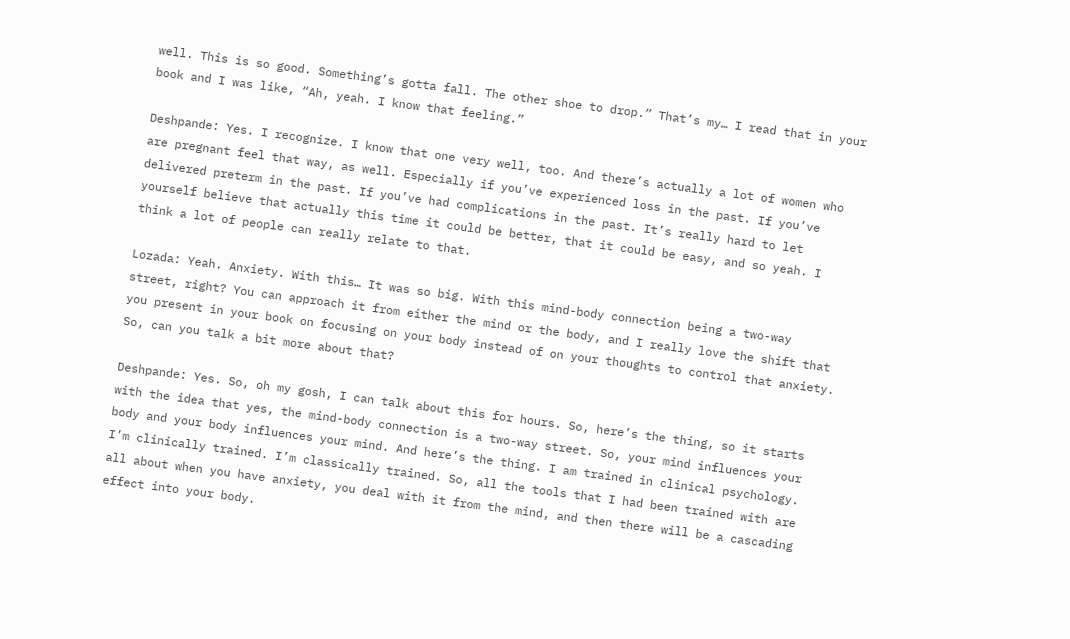well. This is so good. Something’s gotta fall. The other shoe to drop.” That’s my… I read that in your book and I was like, “Ah, yeah. I know that feeling.”

Deshpande: Yes. I recognize. I know that one very well, too. And there’s actually a lot of women who are pregnant feel that way, as well. Especially if you’ve experienced loss in the past. If you’ve delivered preterm in the past. If you’ve had complications in the past. It’s really hard to let yourself believe that actually this time it could be better, that it could be easy, and so yeah. I think a lot of people can really relate to that.

Lozada: Yeah. Anxiety. With this… It was so big. With this mind-body connection being a two-way street, right? You can approach it from either the mind or the body, and I really love the shift that you present in your book on focusing on your body instead of on your thoughts to control that anxiety. So, can you talk a bit more about that?

Deshpande: Yes. So, oh my gosh, I can talk about this for hours. So, here’s the thing, so it starts with the idea that yes, the mind-body connection is a two-way street. So, your mind influences your body and your body influences your mind. And here’s the thing. I am trained in clinical psychology. I’m clinically trained. I’m classically trained. So, all the tools that I had been trained with are all about when you have anxiety, you deal with it from the mind, and then there will be a cascading effect into your body.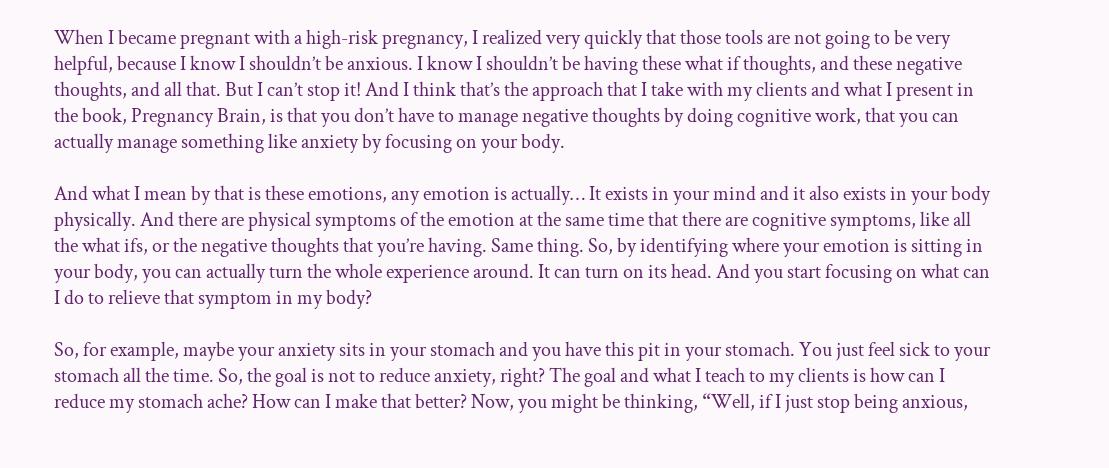When I became pregnant with a high-risk pregnancy, I realized very quickly that those tools are not going to be very helpful, because I know I shouldn’t be anxious. I know I shouldn’t be having these what if thoughts, and these negative thoughts, and all that. But I can’t stop it! And I think that’s the approach that I take with my clients and what I present in the book, Pregnancy Brain, is that you don’t have to manage negative thoughts by doing cognitive work, that you can actually manage something like anxiety by focusing on your body.

And what I mean by that is these emotions, any emotion is actually… It exists in your mind and it also exists in your body physically. And there are physical symptoms of the emotion at the same time that there are cognitive symptoms, like all the what ifs, or the negative thoughts that you’re having. Same thing. So, by identifying where your emotion is sitting in your body, you can actually turn the whole experience around. It can turn on its head. And you start focusing on what can I do to relieve that symptom in my body?

So, for example, maybe your anxiety sits in your stomach and you have this pit in your stomach. You just feel sick to your stomach all the time. So, the goal is not to reduce anxiety, right? The goal and what I teach to my clients is how can I reduce my stomach ache? How can I make that better? Now, you might be thinking, “Well, if I just stop being anxious,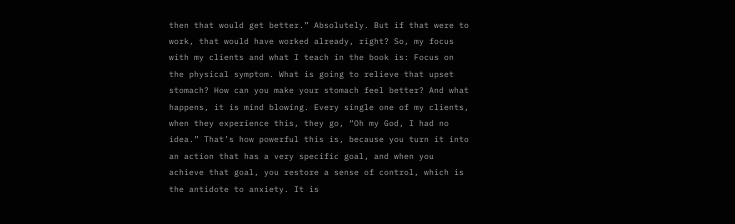then that would get better.” Absolutely. But if that were to work, that would have worked already, right? So, my focus with my clients and what I teach in the book is: Focus on the physical symptom. What is going to relieve that upset stomach? How can you make your stomach feel better? And what happens, it is mind blowing. Every single one of my clients, when they experience this, they go, “Oh my God, I had no idea.” That’s how powerful this is, because you turn it into an action that has a very specific goal, and when you achieve that goal, you restore a sense of control, which is the antidote to anxiety. It is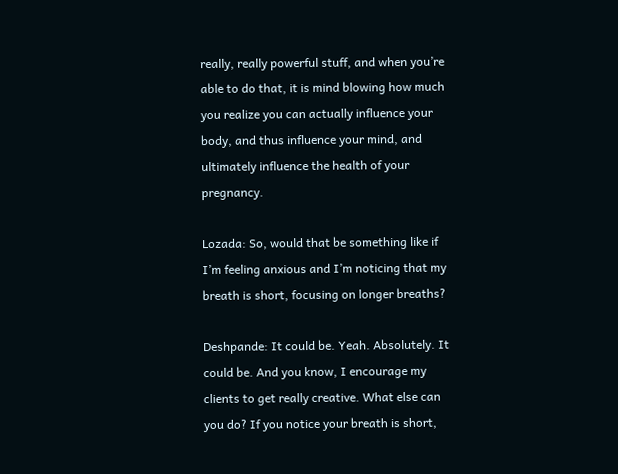really, really powerful stuff, and when you’re able to do that, it is mind blowing how much you realize you can actually influence your body, and thus influence your mind, and ultimately influence the health of your pregnancy.

Lozada: So, would that be something like if I’m feeling anxious and I’m noticing that my breath is short, focusing on longer breaths?

Deshpande: It could be. Yeah. Absolutely. It could be. And you know, I encourage my clients to get really creative. What else can you do? If you notice your breath is short,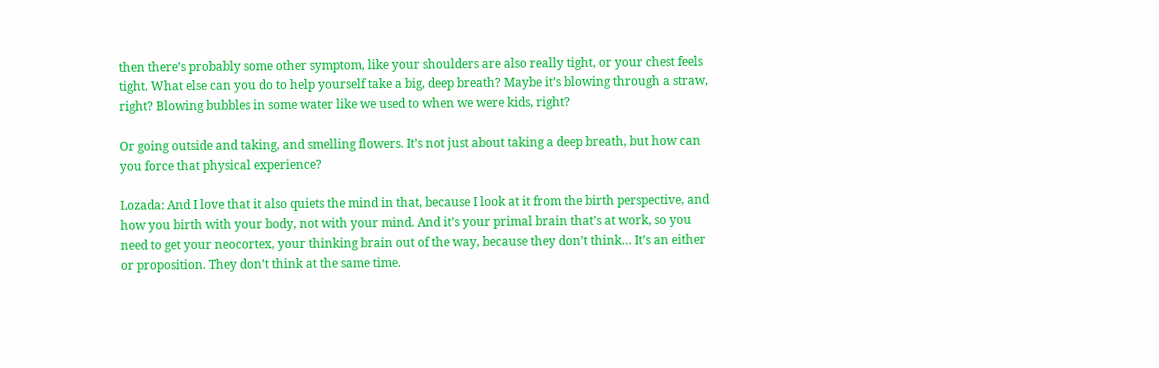then there’s probably some other symptom, like your shoulders are also really tight, or your chest feels tight. What else can you do to help yourself take a big, deep breath? Maybe it’s blowing through a straw, right? Blowing bubbles in some water like we used to when we were kids, right?

Or going outside and taking, and smelling flowers. It’s not just about taking a deep breath, but how can you force that physical experience?

Lozada: And I love that it also quiets the mind in that, because I look at it from the birth perspective, and how you birth with your body, not with your mind. And it’s your primal brain that’s at work, so you need to get your neocortex, your thinking brain out of the way, because they don’t think… It’s an either or proposition. They don’t think at the same time.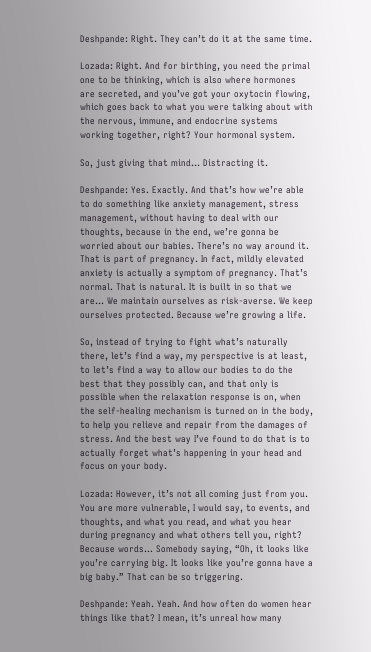Deshpande: Right. They can’t do it at the same time.

Lozada: Right. And for birthing, you need the primal one to be thinking, which is also where hormones are secreted, and you’ve got your oxytocin flowing, which goes back to what you were talking about with the nervous, immune, and endocrine systems working together, right? Your hormonal system.

So, just giving that mind… Distracting it.

Deshpande: Yes. Exactly. And that’s how we’re able to do something like anxiety management, stress management, without having to deal with our thoughts, because in the end, we’re gonna be worried about our babies. There’s no way around it. That is part of pregnancy. In fact, mildly elevated anxiety is actually a symptom of pregnancy. That’s normal. That is natural. It is built in so that we are… We maintain ourselves as risk-averse. We keep ourselves protected. Because we’re growing a life.

So, instead of trying to fight what’s naturally there, let’s find a way, my perspective is at least, to let’s find a way to allow our bodies to do the best that they possibly can, and that only is possible when the relaxation response is on, when the self-healing mechanism is turned on in the body, to help you relieve and repair from the damages of stress. And the best way I’ve found to do that is to actually forget what’s happening in your head and focus on your body.

Lozada: However, it’s not all coming just from you. You are more vulnerable, I would say, to events, and thoughts, and what you read, and what you hear during pregnancy and what others tell you, right? Because words… Somebody saying, “Oh, it looks like you’re carrying big. It looks like you’re gonna have a big baby.” That can be so triggering.

Deshpande: Yeah. Yeah. And how often do women hear things like that? I mean, it’s unreal how many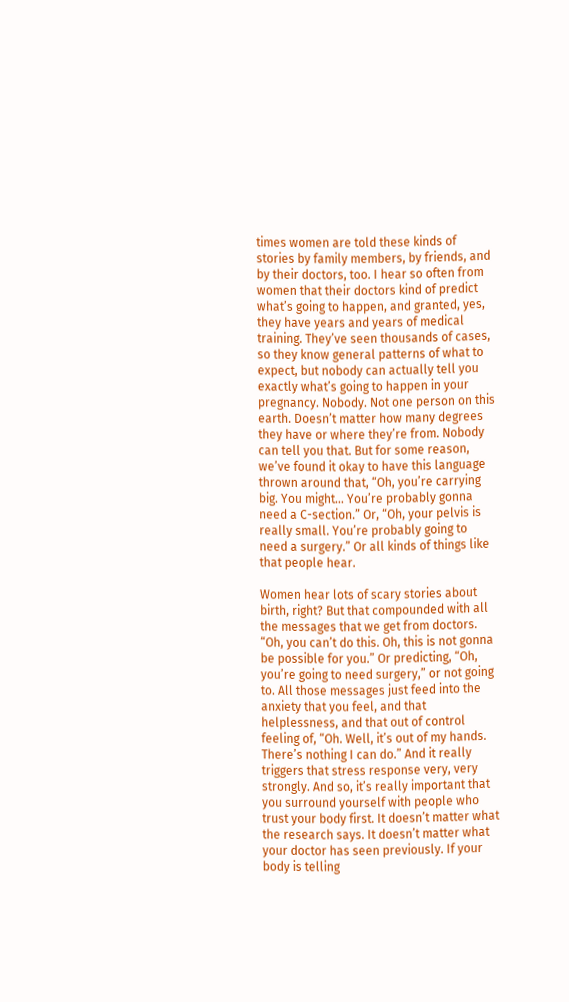times women are told these kinds of stories by family members, by friends, and by their doctors, too. I hear so often from women that their doctors kind of predict what’s going to happen, and granted, yes, they have years and years of medical training. They’ve seen thousands of cases, so they know general patterns of what to expect, but nobody can actually tell you exactly what’s going to happen in your pregnancy. Nobody. Not one person on this earth. Doesn’t matter how many degrees they have or where they’re from. Nobody can tell you that. But for some reason, we’ve found it okay to have this language thrown around that, “Oh, you’re carrying big. You might… You’re probably gonna need a C-section.” Or, “Oh, your pelvis is really small. You’re probably going to need a surgery.” Or all kinds of things like that people hear.

Women hear lots of scary stories about birth, right? But that compounded with all the messages that we get from doctors. “Oh, you can’t do this. Oh, this is not gonna be possible for you.” Or predicting, “Oh, you’re going to need surgery,” or not going to. All those messages just feed into the anxiety that you feel, and that helplessness, and that out of control feeling of, “Oh. Well, it’s out of my hands. There’s nothing I can do.” And it really triggers that stress response very, very strongly. And so, it’s really important that you surround yourself with people who trust your body first. It doesn’t matter what the research says. It doesn’t matter what your doctor has seen previously. If your body is telling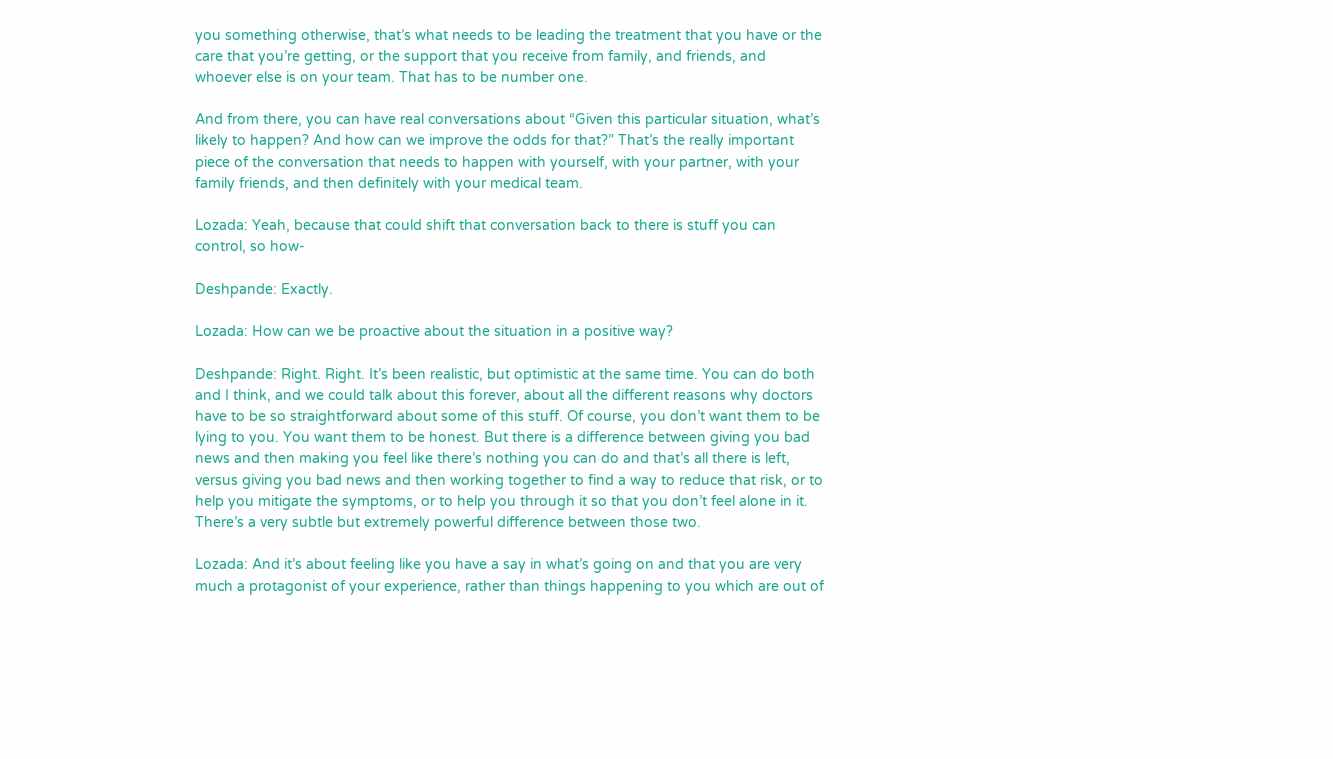you something otherwise, that’s what needs to be leading the treatment that you have or the care that you’re getting, or the support that you receive from family, and friends, and whoever else is on your team. That has to be number one.

And from there, you can have real conversations about “Given this particular situation, what’s likely to happen? And how can we improve the odds for that?” That’s the really important piece of the conversation that needs to happen with yourself, with your partner, with your family friends, and then definitely with your medical team.

Lozada: Yeah, because that could shift that conversation back to there is stuff you can control, so how-

Deshpande: Exactly.

Lozada: How can we be proactive about the situation in a positive way?

Deshpande: Right. Right. It’s been realistic, but optimistic at the same time. You can do both and I think, and we could talk about this forever, about all the different reasons why doctors have to be so straightforward about some of this stuff. Of course, you don’t want them to be lying to you. You want them to be honest. But there is a difference between giving you bad news and then making you feel like there’s nothing you can do and that’s all there is left, versus giving you bad news and then working together to find a way to reduce that risk, or to help you mitigate the symptoms, or to help you through it so that you don’t feel alone in it. There’s a very subtle but extremely powerful difference between those two.

Lozada: And it’s about feeling like you have a say in what’s going on and that you are very much a protagonist of your experience, rather than things happening to you which are out of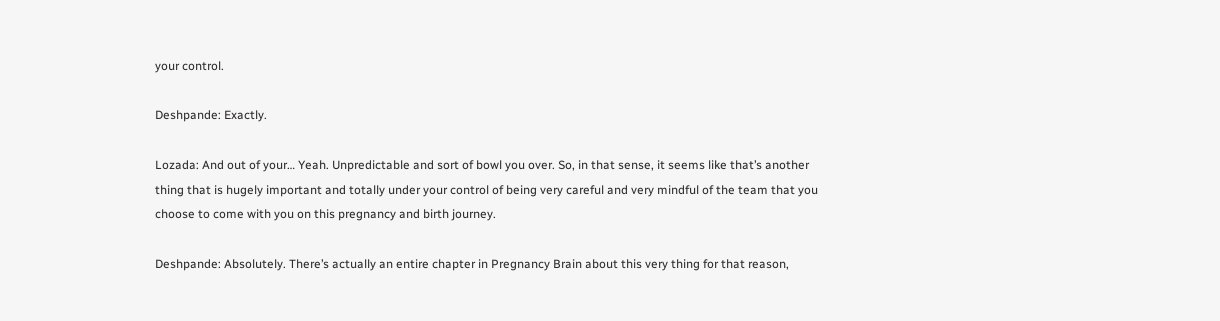your control.

Deshpande: Exactly.

Lozada: And out of your… Yeah. Unpredictable and sort of bowl you over. So, in that sense, it seems like that’s another thing that is hugely important and totally under your control of being very careful and very mindful of the team that you choose to come with you on this pregnancy and birth journey.

Deshpande: Absolutely. There’s actually an entire chapter in Pregnancy Brain about this very thing for that reason,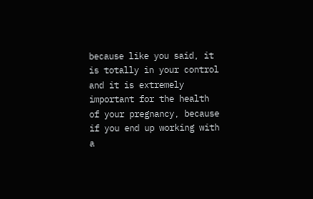because like you said, it is totally in your control and it is extremely important for the health of your pregnancy, because if you end up working with a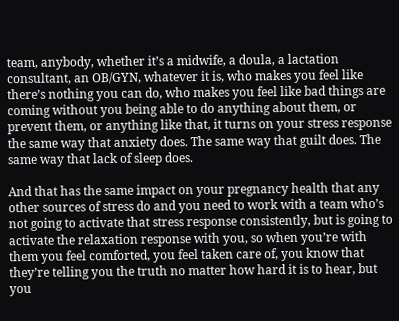team, anybody, whether it’s a midwife, a doula, a lactation consultant, an OB/GYN, whatever it is, who makes you feel like there’s nothing you can do, who makes you feel like bad things are coming without you being able to do anything about them, or prevent them, or anything like that, it turns on your stress response the same way that anxiety does. The same way that guilt does. The same way that lack of sleep does.

And that has the same impact on your pregnancy health that any other sources of stress do and you need to work with a team who’s not going to activate that stress response consistently, but is going to activate the relaxation response with you, so when you’re with them you feel comforted, you feel taken care of, you know that they’re telling you the truth no matter how hard it is to hear, but you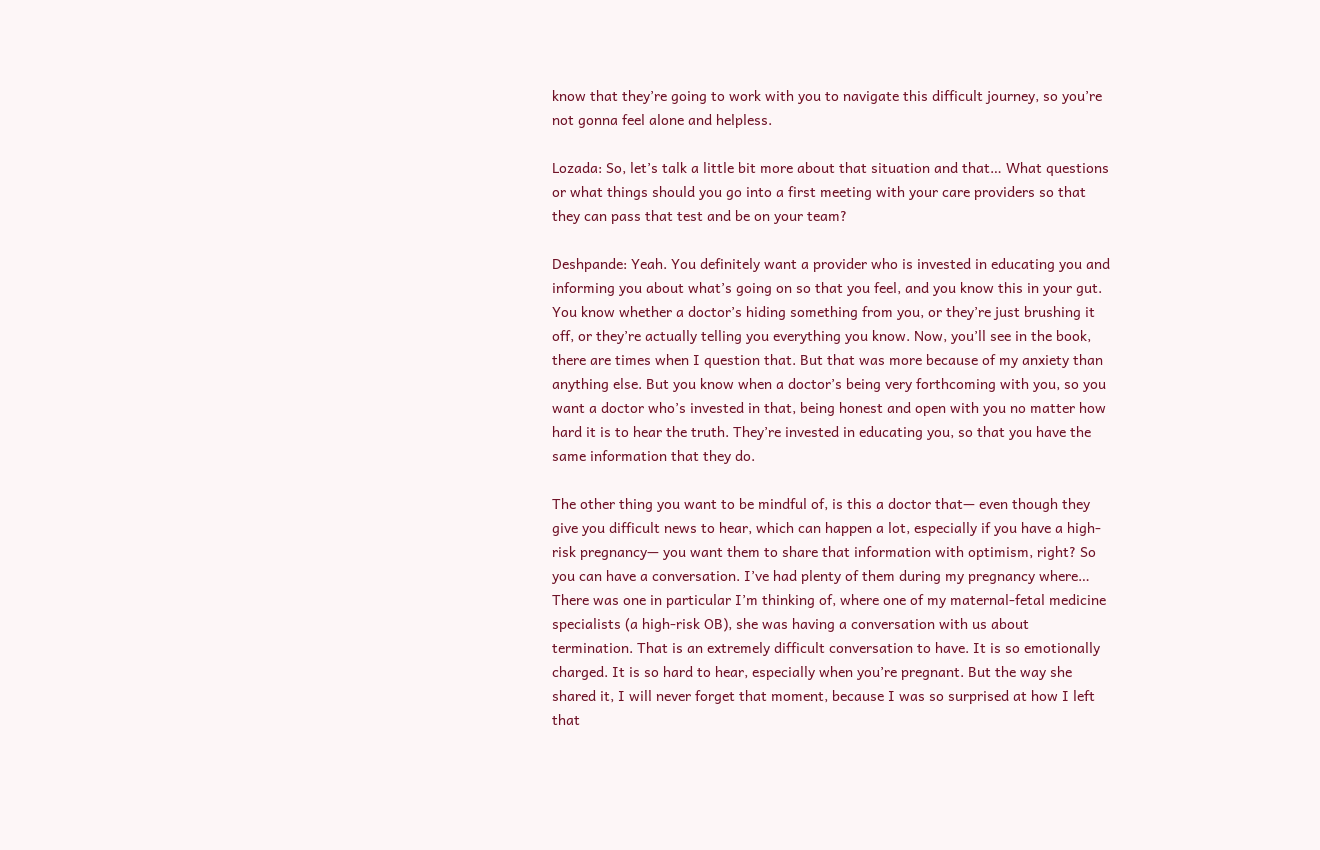know that they’re going to work with you to navigate this difficult journey, so you’re not gonna feel alone and helpless.

Lozada: So, let’s talk a little bit more about that situation and that… What questions or what things should you go into a first meeting with your care providers so that they can pass that test and be on your team?

Deshpande: Yeah. You definitely want a provider who is invested in educating you and informing you about what’s going on so that you feel, and you know this in your gut. You know whether a doctor’s hiding something from you, or they’re just brushing it off, or they’re actually telling you everything you know. Now, you’ll see in the book, there are times when I question that. But that was more because of my anxiety than anything else. But you know when a doctor’s being very forthcoming with you, so you want a doctor who’s invested in that, being honest and open with you no matter how hard it is to hear the truth. They’re invested in educating you, so that you have the same information that they do.

The other thing you want to be mindful of, is this a doctor that— even though they give you difficult news to hear, which can happen a lot, especially if you have a high-risk pregnancy— you want them to share that information with optimism, right? So you can have a conversation. I’ve had plenty of them during my pregnancy where… There was one in particular I’m thinking of, where one of my maternal-fetal medicine specialists (a high-risk OB), she was having a conversation with us about termination. That is an extremely difficult conversation to have. It is so emotionally charged. It is so hard to hear, especially when you’re pregnant. But the way she shared it, I will never forget that moment, because I was so surprised at how I left that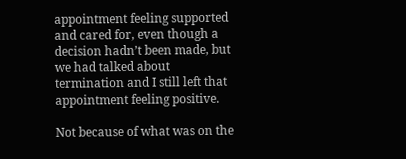appointment feeling supported and cared for, even though a decision hadn’t been made, but we had talked about termination and I still left that appointment feeling positive.

Not because of what was on the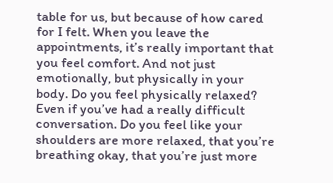table for us, but because of how cared for I felt. When you leave the appointments, it’s really important that you feel comfort. And not just emotionally, but physically in your body. Do you feel physically relaxed? Even if you’ve had a really difficult conversation. Do you feel like your shoulders are more relaxed, that you’re breathing okay, that you’re just more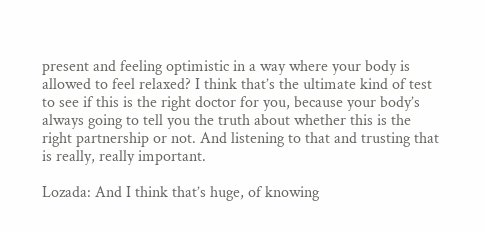present and feeling optimistic in a way where your body is allowed to feel relaxed? I think that’s the ultimate kind of test to see if this is the right doctor for you, because your body’s always going to tell you the truth about whether this is the right partnership or not. And listening to that and trusting that is really, really important.

Lozada: And I think that’s huge, of knowing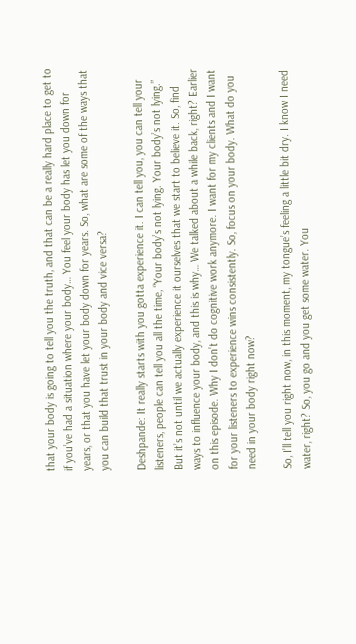that your body is going to tell you the truth, and that can be a really hard place to get to if you’ve had a situation where your body… You feel your body has let you down for years, or that you have let your body down for years. So, what are some of the ways that you can build that trust in your body and vice versa?

Deshpande: It really starts with you gotta experience it. I can tell you, you can tell your listeners, people can tell you all the time, “Your body’s not lying. Your body’s not lying.” But it’s not until we actually experience it ourselves that we start to believe it. So, find ways to influence your body, and this is why… We talked about a while back, right? Earlier on this episode. Why I don’t do cognitive work anymore. I want for my clients and I want for your listeners to experience wins consistently. So, focus on your body. What do you need in your body right now?

So, I’ll tell you right now, in this moment, my tongue’s feeling a little bit dry. I know I need water, right? So, you go and you get some water. You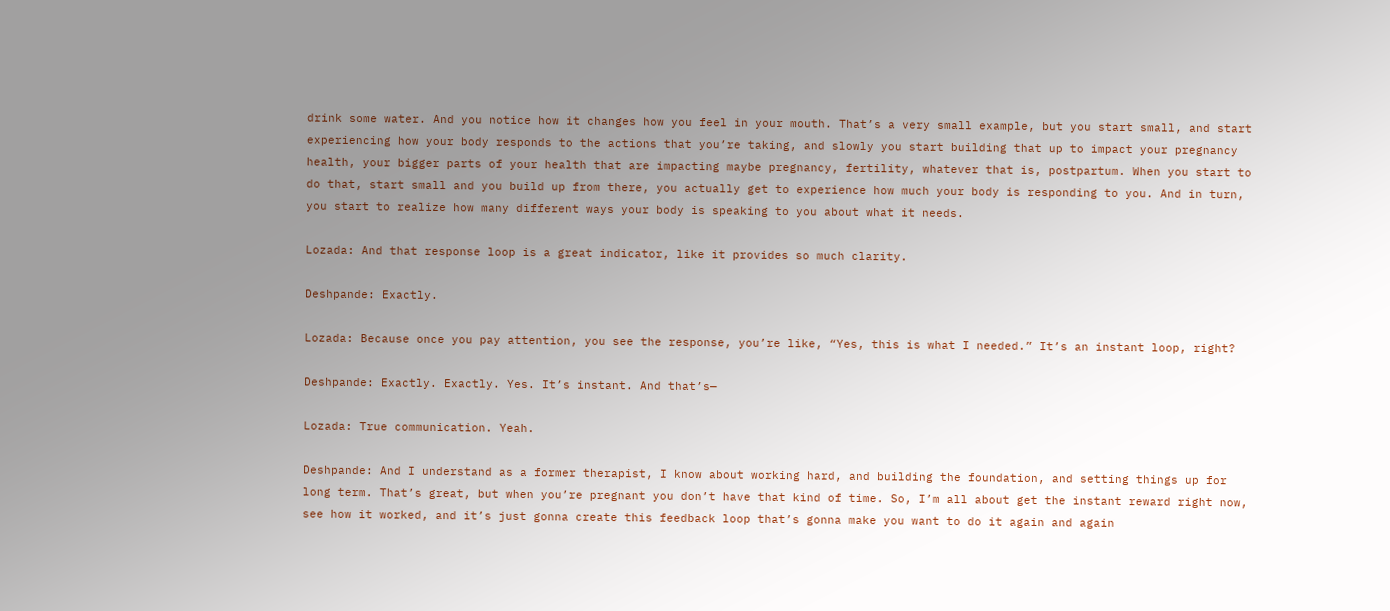drink some water. And you notice how it changes how you feel in your mouth. That’s a very small example, but you start small, and start experiencing how your body responds to the actions that you’re taking, and slowly you start building that up to impact your pregnancy health, your bigger parts of your health that are impacting maybe pregnancy, fertility, whatever that is, postpartum. When you start to do that, start small and you build up from there, you actually get to experience how much your body is responding to you. And in turn, you start to realize how many different ways your body is speaking to you about what it needs.

Lozada: And that response loop is a great indicator, like it provides so much clarity.

Deshpande: Exactly.

Lozada: Because once you pay attention, you see the response, you’re like, “Yes, this is what I needed.” It’s an instant loop, right?

Deshpande: Exactly. Exactly. Yes. It’s instant. And that’s—

Lozada: True communication. Yeah.

Deshpande: And I understand as a former therapist, I know about working hard, and building the foundation, and setting things up for long term. That’s great, but when you’re pregnant you don’t have that kind of time. So, I’m all about get the instant reward right now, see how it worked, and it’s just gonna create this feedback loop that’s gonna make you want to do it again and again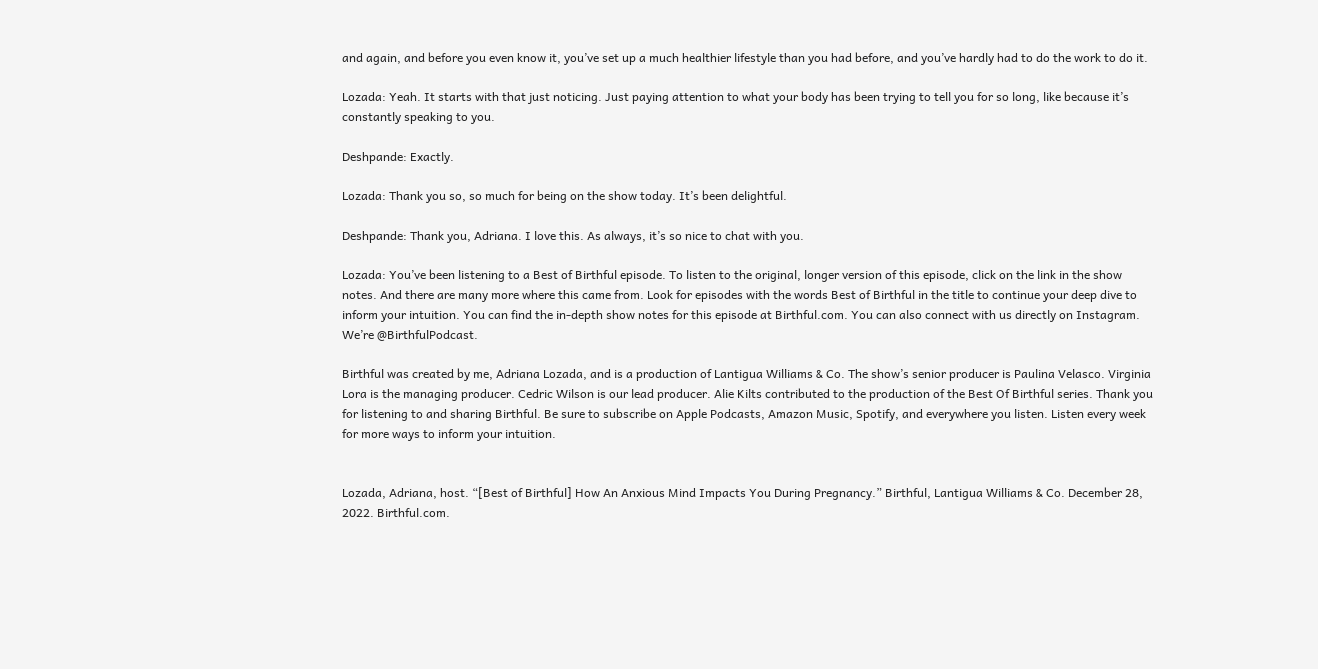and again, and before you even know it, you’ve set up a much healthier lifestyle than you had before, and you’ve hardly had to do the work to do it.

Lozada: Yeah. It starts with that just noticing. Just paying attention to what your body has been trying to tell you for so long, like because it’s constantly speaking to you.

Deshpande: Exactly.

Lozada: Thank you so, so much for being on the show today. It’s been delightful.

Deshpande: Thank you, Adriana. I love this. As always, it’s so nice to chat with you.

Lozada: You’ve been listening to a Best of Birthful episode. To listen to the original, longer version of this episode, click on the link in the show notes. And there are many more where this came from. Look for episodes with the words Best of Birthful in the title to continue your deep dive to inform your intuition. You can find the in-depth show notes for this episode at Birthful.com. You can also connect with us directly on Instagram. We’re @BirthfulPodcast.

Birthful was created by me, Adriana Lozada, and is a production of Lantigua Williams & Co. The show’s senior producer is Paulina Velasco. Virginia Lora is the managing producer. Cedric Wilson is our lead producer. Alie Kilts contributed to the production of the Best Of Birthful series. Thank you for listening to and sharing Birthful. Be sure to subscribe on Apple Podcasts, Amazon Music, Spotify, and everywhere you listen. Listen every week for more ways to inform your intuition.


Lozada, Adriana, host. “[Best of Birthful] How An Anxious Mind Impacts You During Pregnancy.” Birthful, Lantigua Williams & Co. December 28, 2022. Birthful.com.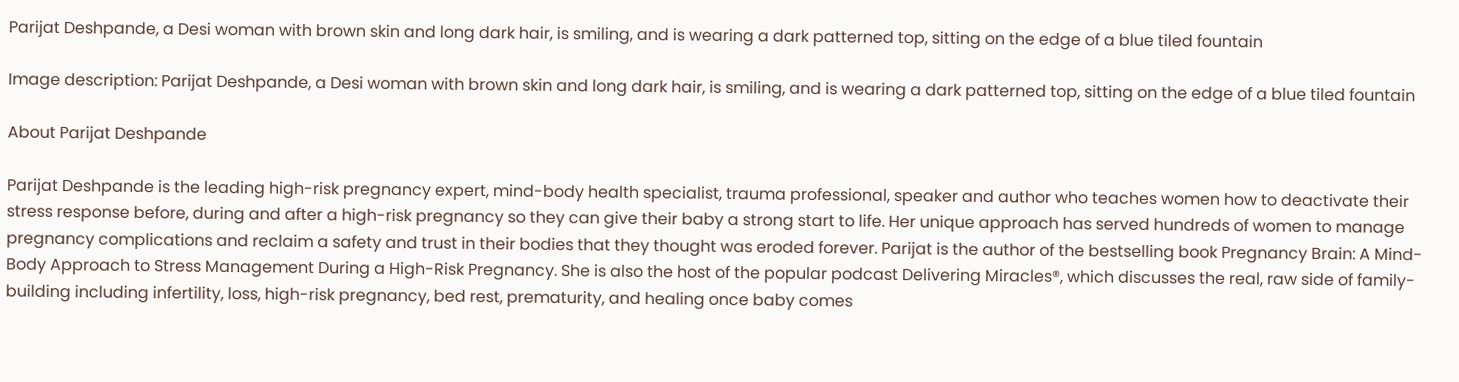Parijat Deshpande, a Desi woman with brown skin and long dark hair, is smiling, and is wearing a dark patterned top, sitting on the edge of a blue tiled fountain

Image description: Parijat Deshpande, a Desi woman with brown skin and long dark hair, is smiling, and is wearing a dark patterned top, sitting on the edge of a blue tiled fountain

About Parijat Deshpande

Parijat Deshpande is the leading high-risk pregnancy expert, mind-body health specialist, trauma professional, speaker and author who teaches women how to deactivate their stress response before, during and after a high-risk pregnancy so they can give their baby a strong start to life. Her unique approach has served hundreds of women to manage pregnancy complications and reclaim a safety and trust in their bodies that they thought was eroded forever. Parijat is the author of the bestselling book Pregnancy Brain: A Mind-Body Approach to Stress Management During a High-Risk Pregnancy. She is also the host of the popular podcast Delivering Miracles®, which discusses the real, raw side of family-building including infertility, loss, high-risk pregnancy, bed rest, prematurity, and healing once baby comes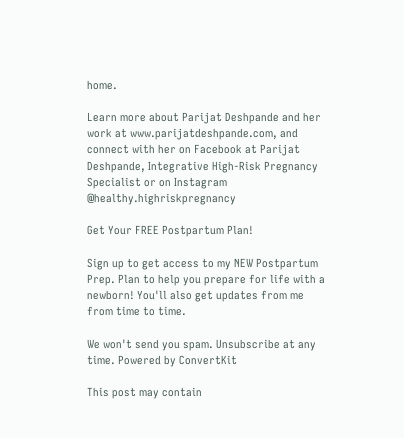home.

Learn more about Parijat Deshpande and her work at www.parijatdeshpande.com, and connect with her on Facebook at Parijat Deshpande, Integrative High-Risk Pregnancy Specialist or on Instagram @healthy.highriskpregnancy

Get Your FREE Postpartum Plan!

Sign up to get access to my NEW Postpartum Prep. Plan to help you prepare for life with a newborn! You'll also get updates from me from time to time.

We won't send you spam. Unsubscribe at any time. Powered by ConvertKit

This post may contain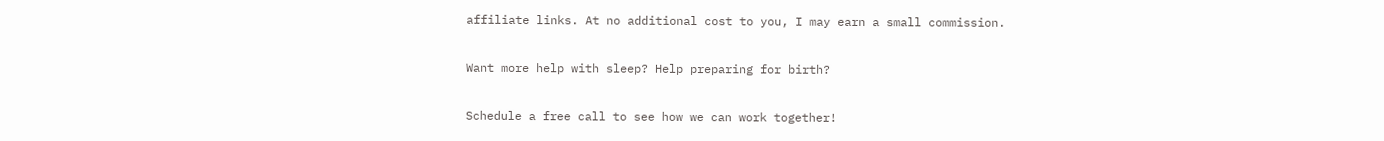affiliate links. At no additional cost to you, I may earn a small commission.

Want more help with sleep? Help preparing for birth?

Schedule a free call to see how we can work together!